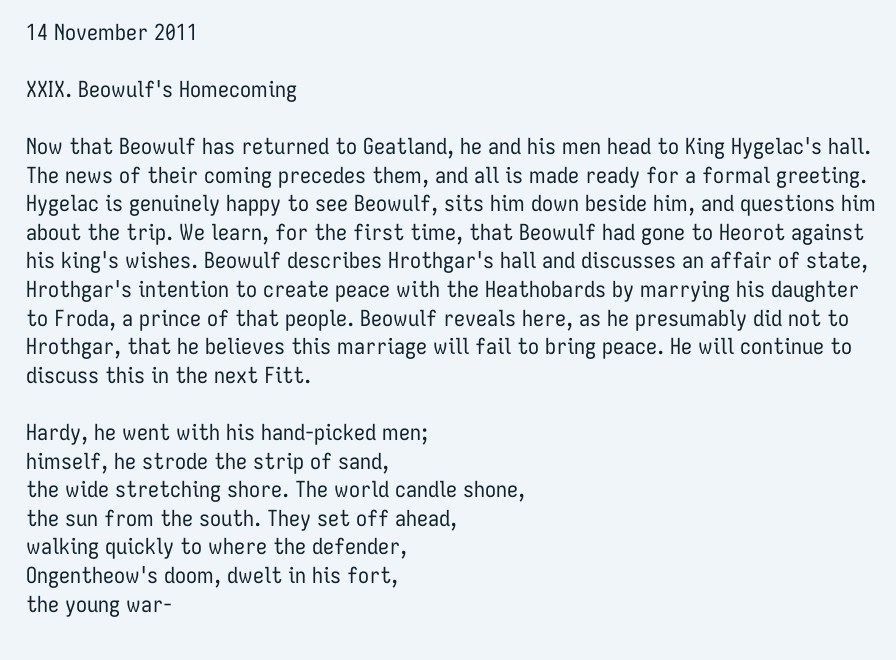14 November 2011

XXIX. Beowulf's Homecoming

Now that Beowulf has returned to Geatland, he and his men head to King Hygelac's hall. The news of their coming precedes them, and all is made ready for a formal greeting. Hygelac is genuinely happy to see Beowulf, sits him down beside him, and questions him about the trip. We learn, for the first time, that Beowulf had gone to Heorot against his king's wishes. Beowulf describes Hrothgar's hall and discusses an affair of state, Hrothgar's intention to create peace with the Heathobards by marrying his daughter to Froda, a prince of that people. Beowulf reveals here, as he presumably did not to Hrothgar, that he believes this marriage will fail to bring peace. He will continue to discuss this in the next Fitt.

Hardy, he went with his hand-picked men;
himself, he strode the strip of sand,
the wide stretching shore. The world candle shone,
the sun from the south. They set off ahead,
walking quickly to where the defender,
Ongentheow's doom, dwelt in his fort,
the young war-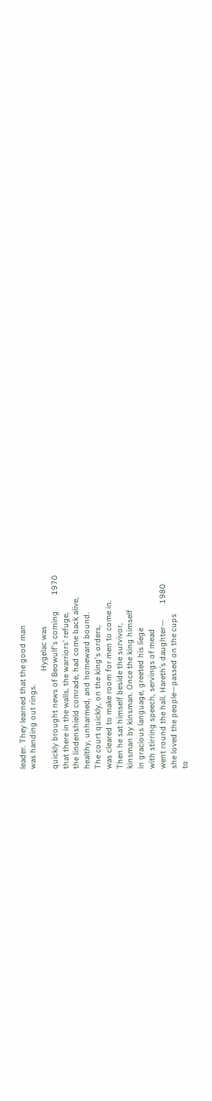leader. They learned that the good man
was handing out rings.
                                                 Hygelac was
quickly brought news of Beowulf's coming        1970
that there in the walls, the warriors' refuge,
the lindenshield comrade, had come back alive,
healthy, unharmed, and homeward bound.
The court quickly, on the king's orders,
was cleared to make room for men to come in.
Then he sat himself beside the survivor,
kinsman by kinsman. Once the king himself
in gracious language, greeted his liege
with stirring speech, servings of mead
went round the hall. Hareth’s daughter—        1980
she loved the people—passed on the cups
to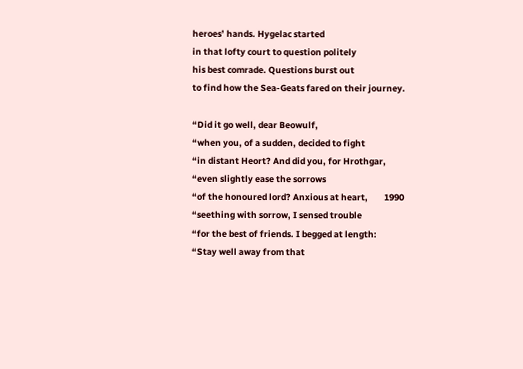heroes’ hands. Hygelac started
in that lofty court to question politely
his best comrade. Questions burst out
to find how the Sea-Geats fared on their journey.

“Did it go well, dear Beowulf,
“when you, of a sudden, decided to fight
“in distant Heort? And did you, for Hrothgar,
“even slightly ease the sorrows
“of the honoured lord? Anxious at heart,        1990
“seething with sorrow, I sensed trouble
“for the best of friends. I begged at length:
“Stay well away from that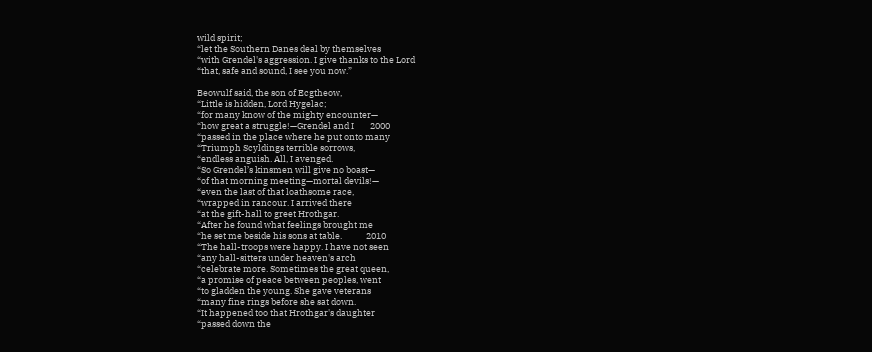wild spirit;
“let the Southern Danes deal by themselves
“with Grendel's aggression. I give thanks to the Lord
“that, safe and sound, I see you now.”

Beowulf said, the son of Ecgtheow,
“Little is hidden, Lord Hygelac;
“for many know of the mighty encounter—
“how great a struggle!—Grendel and I        2000
“passed in the place where he put onto many
“Triumph Scyldings terrible sorrows,
“endless anguish. All, I avenged.
“So Grendel’s kinsmen will give no boast—
“of that morning meeting—mortal devils!—
“even the last of that loathsome race,
“wrapped in rancour. I arrived there
“at the gift-hall to greet Hrothgar.
“After he found what feelings brought me
“he set me beside his sons at table.            2010
“The hall-troops were happy. I have not seen
“any hall-sitters under heaven's arch
“celebrate more. Sometimes the great queen,
“a promise of peace between peoples, went
“to gladden the young. She gave veterans
“many fine rings before she sat down.
“It happened too that Hrothgar's daughter
“passed down the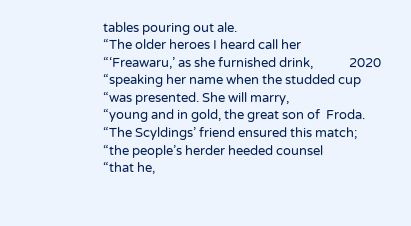tables pouring out ale.
“The older heroes I heard call her
“‘Freawaru,’ as she furnished drink,            2020
“speaking her name when the studded cup
“was presented. She will marry,
“young and in gold, the great son of  Froda.
“The Scyldings’ friend ensured this match;
“the people’s herder heeded counsel
“that he,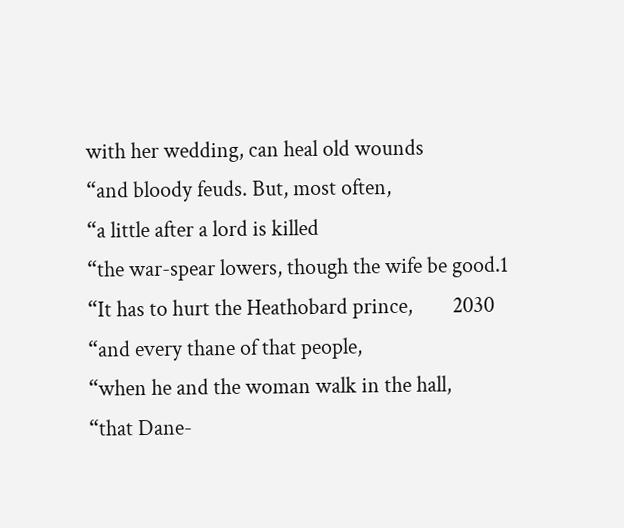with her wedding, can heal old wounds
“and bloody feuds. But, most often,
“a little after a lord is killed
“the war-spear lowers, though the wife be good.1
“It has to hurt the Heathobard prince,        2030
“and every thane of that people,
“when he and the woman walk in the hall,
“that Dane-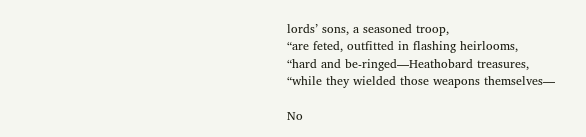lords’ sons, a seasoned troop,
“are feted, outfitted in flashing heirlooms,
“hard and be-ringed—Heathobard treasures,
“while they wielded those weapons themselves—

No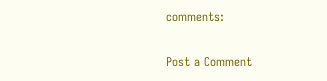comments:

Post a Comment